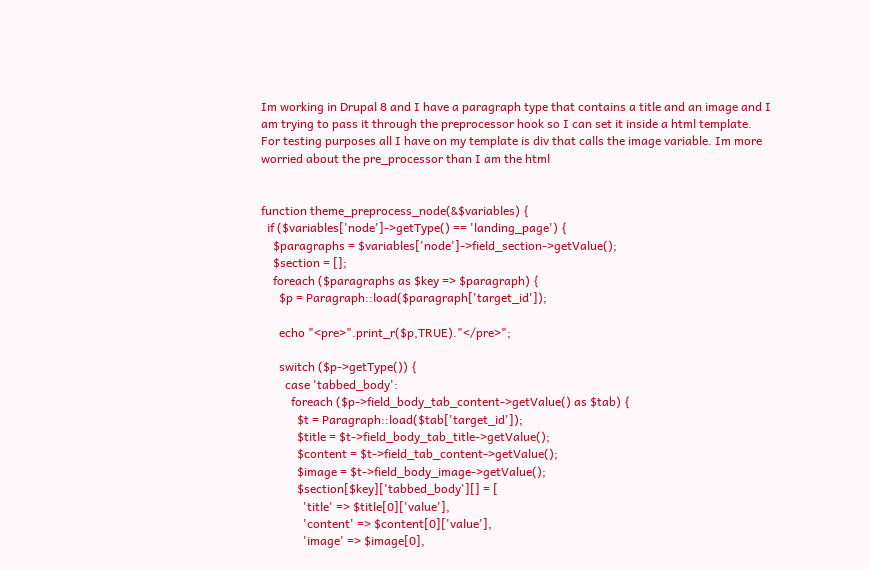Im working in Drupal 8 and I have a paragraph type that contains a title and an image and I am trying to pass it through the preprocessor hook so I can set it inside a html template. For testing purposes all I have on my template is div that calls the image variable. Im more worried about the pre_processor than I am the html


function theme_preprocess_node(&$variables) {
  if ($variables['node']->getType() == 'landing_page') {
    $paragraphs = $variables['node']->field_section->getValue();
    $section = [];
    foreach ($paragraphs as $key => $paragraph) {
      $p = Paragraph::load($paragraph['target_id']);

      echo "<pre>".print_r($p,TRUE)."</pre>";

      switch ($p->getType()) {
        case 'tabbed_body':
          foreach ($p->field_body_tab_content->getValue() as $tab) {
            $t = Paragraph::load($tab['target_id']);
            $title = $t->field_body_tab_title->getValue();
            $content = $t->field_tab_content->getValue();
            $image = $t->field_body_image->getValue();
            $section[$key]['tabbed_body'][] = [
              'title' => $title[0]['value'],
              'content' => $content[0]['value'],
              'image' => $image[0],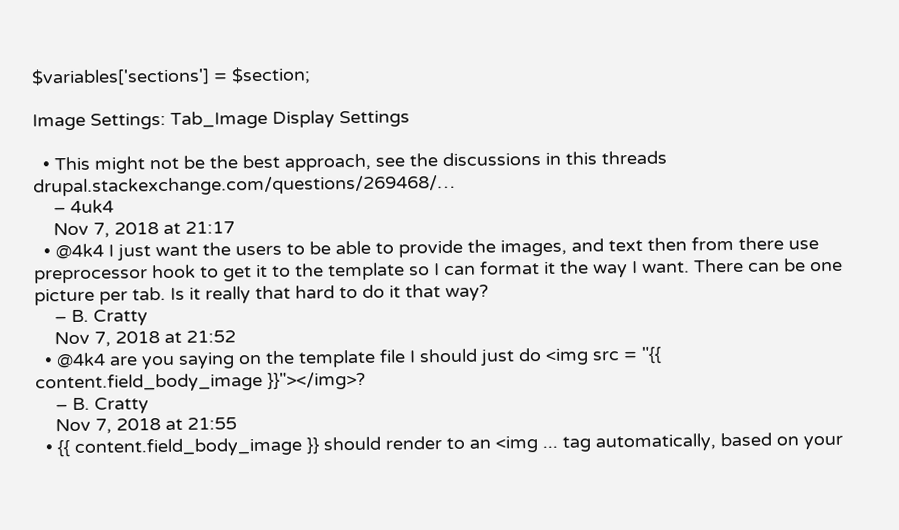$variables['sections'] = $section;

Image Settings: Tab_Image Display Settings

  • This might not be the best approach, see the discussions in this threads drupal.stackexchange.com/questions/269468/…
    – 4uk4
    Nov 7, 2018 at 21:17
  • @4k4 I just want the users to be able to provide the images, and text then from there use preprocessor hook to get it to the template so I can format it the way I want. There can be one picture per tab. Is it really that hard to do it that way?
    – B. Cratty
    Nov 7, 2018 at 21:52
  • @4k4 are you saying on the template file I should just do <img src = "{{ content.field_body_image }}"></img>?
    – B. Cratty
    Nov 7, 2018 at 21:55
  • {{ content.field_body_image }} should render to an <img ... tag automatically, based on your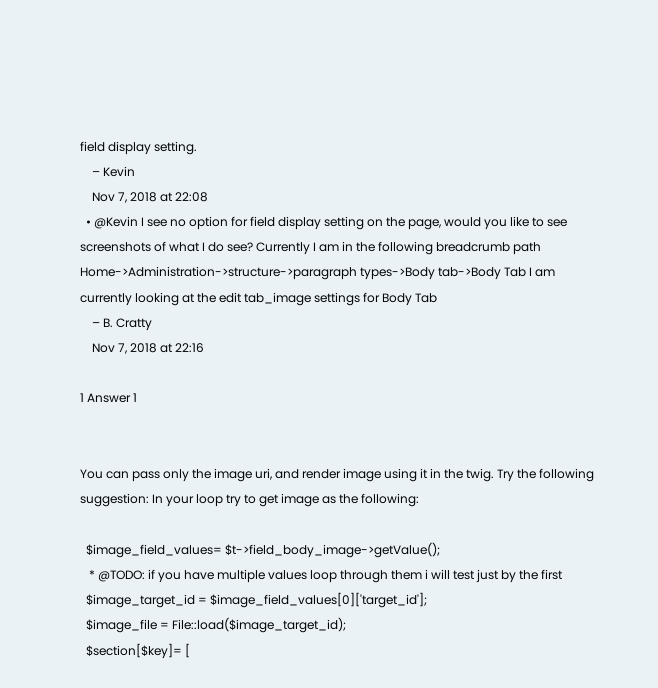field display setting.
    – Kevin
    Nov 7, 2018 at 22:08
  • @Kevin I see no option for field display setting on the page, would you like to see screenshots of what I do see? Currently I am in the following breadcrumb path Home->Administration->structure->paragraph types->Body tab->Body Tab I am currently looking at the edit tab_image settings for Body Tab
    – B. Cratty
    Nov 7, 2018 at 22:16

1 Answer 1


You can pass only the image uri, and render image using it in the twig. Try the following suggestion: In your loop try to get image as the following:

  $image_field_values= $t->field_body_image->getValue();
   * @TODO: if you have multiple values loop through them i will test just by the first
  $image_target_id = $image_field_values[0]['target_id'];
  $image_file = File::load($image_target_id);
  $section[$key]= [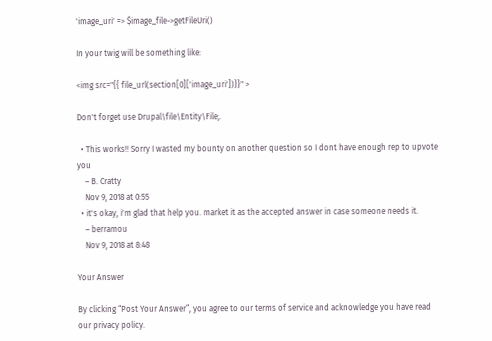'image_uri' => $image_file->getFileUri()

In your twig will be something like:

<img src="{{ file_url(section[0]['image_uri'])}}" >

Don't forget use Drupal\file\Entity\File;.

  • This works!! Sorry I wasted my bounty on another question so I dont have enough rep to upvote you
    – B. Cratty
    Nov 9, 2018 at 0:55
  • it's okay, i'm glad that help you. market it as the accepted answer in case someone needs it.
    – berramou
    Nov 9, 2018 at 8:48

Your Answer

By clicking “Post Your Answer”, you agree to our terms of service and acknowledge you have read our privacy policy.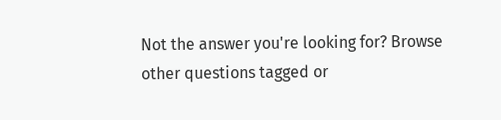Not the answer you're looking for? Browse other questions tagged or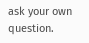ask your own question.